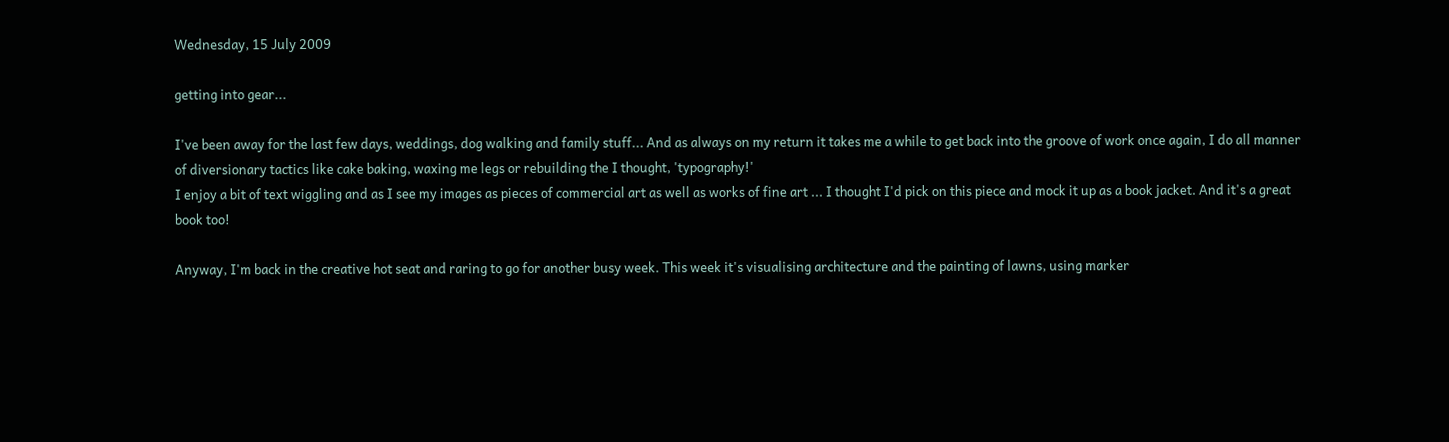Wednesday, 15 July 2009

getting into gear...

I've been away for the last few days, weddings, dog walking and family stuff... And as always on my return it takes me a while to get back into the groove of work once again, I do all manner of diversionary tactics like cake baking, waxing me legs or rebuilding the I thought, 'typography!'
I enjoy a bit of text wiggling and as I see my images as pieces of commercial art as well as works of fine art ... I thought I'd pick on this piece and mock it up as a book jacket. And it's a great book too!

Anyway, I'm back in the creative hot seat and raring to go for another busy week. This week it's visualising architecture and the painting of lawns, using marker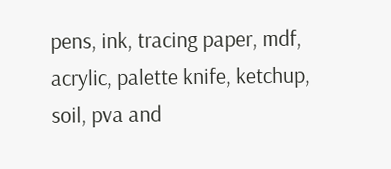pens, ink, tracing paper, mdf, acrylic, palette knife, ketchup, soil, pva and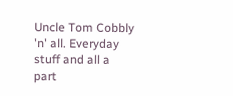Uncle Tom Cobbly 'n' all. Everyday stuff and all a part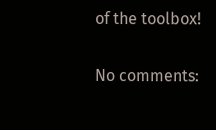of the toolbox!

No comments: